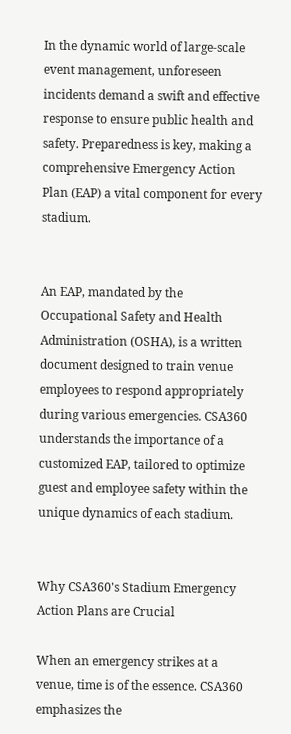In the dynamic world of large-scale event management, unforeseen incidents demand a swift and effective response to ensure public health and safety. Preparedness is key, making a comprehensive Emergency Action Plan (EAP) a vital component for every stadium.


An EAP, mandated by the Occupational Safety and Health Administration (OSHA), is a written document designed to train venue employees to respond appropriately during various emergencies. CSA360 understands the importance of a customized EAP, tailored to optimize guest and employee safety within the unique dynamics of each stadium.


Why CSA360's Stadium Emergency Action Plans are Crucial

When an emergency strikes at a venue, time is of the essence. CSA360 emphasizes the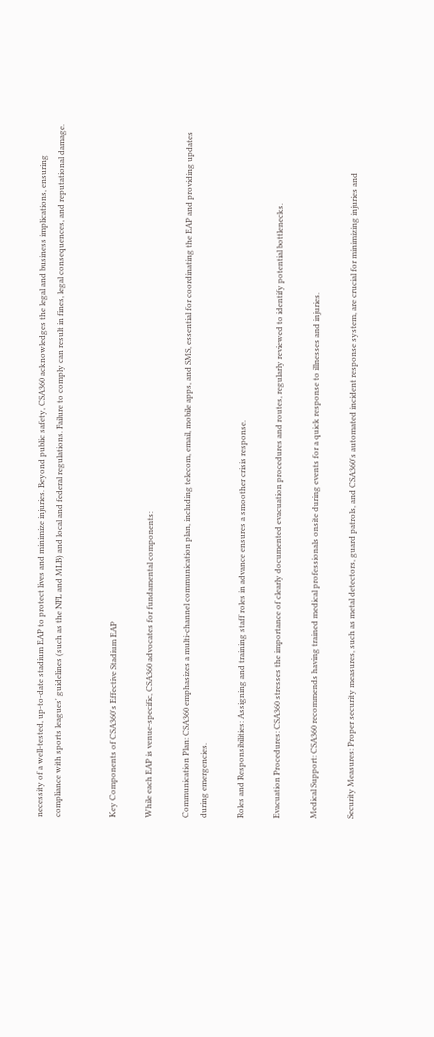necessity of a well-tested, up-to-date stadium EAP to protect lives and minimize injuries. Beyond public safety, CSA360 acknowledges the legal and business implications, ensuring compliance with sports leagues' guidelines (such as the NFL and MLB) and local and federal regulations. Failure to comply can result in fines, legal consequences, and reputational damage.


Key Components of CSA360's Effective Stadium EAP

While each EAP is venue-specific, CSA360 advocates for fundamental components:

Communication Plan: CSA360 emphasizes a multi-channel communication plan, including telecom, email, mobile apps, and SMS, essential for coordinating the EAP and providing updates during emergencies.

Roles and Responsibilities: Assigning and training staff roles in advance ensures a smoother crisis response.

Evacuation Procedures: CSA360 stresses the importance of clearly documented evacuation procedures and routes, regularly reviewed to identify potential bottlenecks.

Medical Support: CSA360 recommends having trained medical professionals onsite during events for a quick response to illnesses and injuries.

Security Measures: Proper security measures, such as metal detectors, guard patrols, and CSA360's automated incident response system, are crucial for minimizing injuries and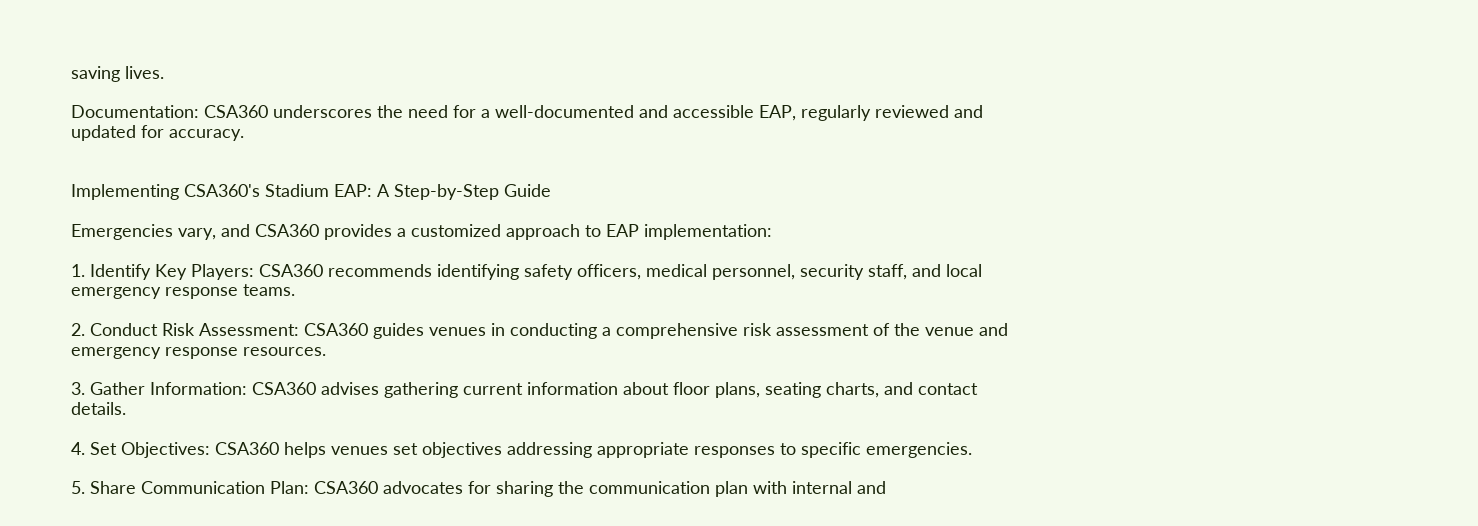saving lives.

Documentation: CSA360 underscores the need for a well-documented and accessible EAP, regularly reviewed and updated for accuracy.


Implementing CSA360's Stadium EAP: A Step-by-Step Guide

Emergencies vary, and CSA360 provides a customized approach to EAP implementation:

1. Identify Key Players: CSA360 recommends identifying safety officers, medical personnel, security staff, and local emergency response teams.

2. Conduct Risk Assessment: CSA360 guides venues in conducting a comprehensive risk assessment of the venue and emergency response resources.

3. Gather Information: CSA360 advises gathering current information about floor plans, seating charts, and contact details.

4. Set Objectives: CSA360 helps venues set objectives addressing appropriate responses to specific emergencies.

5. Share Communication Plan: CSA360 advocates for sharing the communication plan with internal and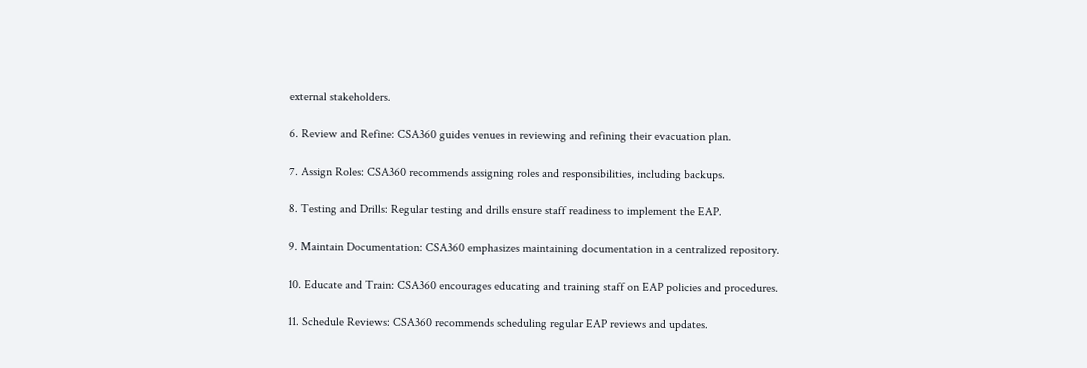external stakeholders.

6. Review and Refine: CSA360 guides venues in reviewing and refining their evacuation plan.

7. Assign Roles: CSA360 recommends assigning roles and responsibilities, including backups.

8. Testing and Drills: Regular testing and drills ensure staff readiness to implement the EAP.

9. Maintain Documentation: CSA360 emphasizes maintaining documentation in a centralized repository.

10. Educate and Train: CSA360 encourages educating and training staff on EAP policies and procedures.

11. Schedule Reviews: CSA360 recommends scheduling regular EAP reviews and updates.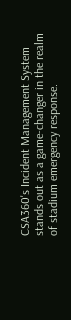CSA360's Incident Management System stands out as a game-changer in the realm of stadium emergency response.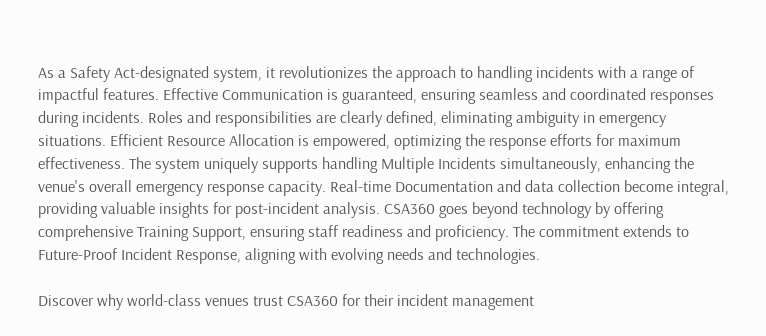As a Safety Act-designated system, it revolutionizes the approach to handling incidents with a range of impactful features. Effective Communication is guaranteed, ensuring seamless and coordinated responses during incidents. Roles and responsibilities are clearly defined, eliminating ambiguity in emergency situations. Efficient Resource Allocation is empowered, optimizing the response efforts for maximum effectiveness. The system uniquely supports handling Multiple Incidents simultaneously, enhancing the venue's overall emergency response capacity. Real-time Documentation and data collection become integral, providing valuable insights for post-incident analysis. CSA360 goes beyond technology by offering comprehensive Training Support, ensuring staff readiness and proficiency. The commitment extends to Future-Proof Incident Response, aligning with evolving needs and technologies.

Discover why world-class venues trust CSA360 for their incident management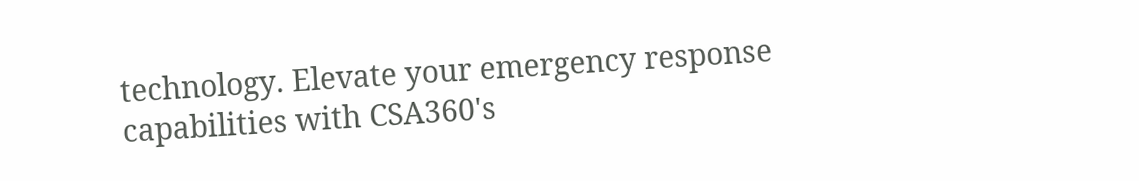technology. Elevate your emergency response capabilities with CSA360's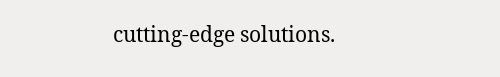cutting-edge solutions.